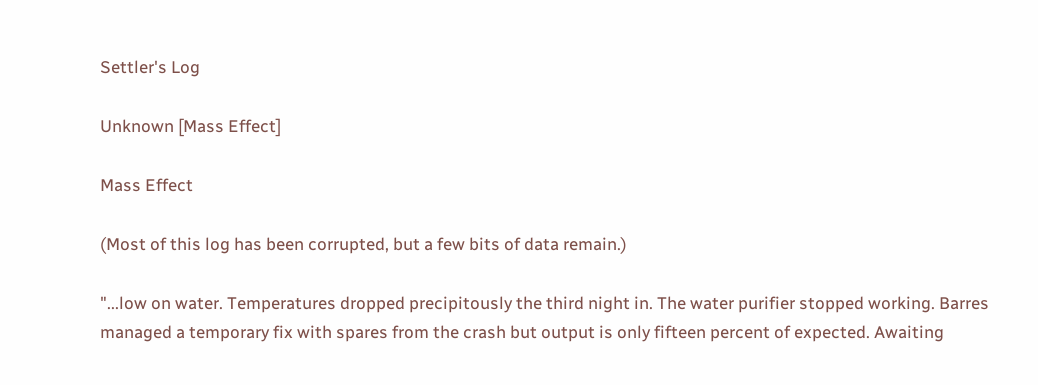Settler's Log

Unknown [Mass Effect]

Mass Effect

(Most of this log has been corrupted, but a few bits of data remain.)

"...low on water. Temperatures dropped precipitously the third night in. The water purifier stopped working. Barres managed a temporary fix with spares from the crash but output is only fifteen percent of expected. Awaiting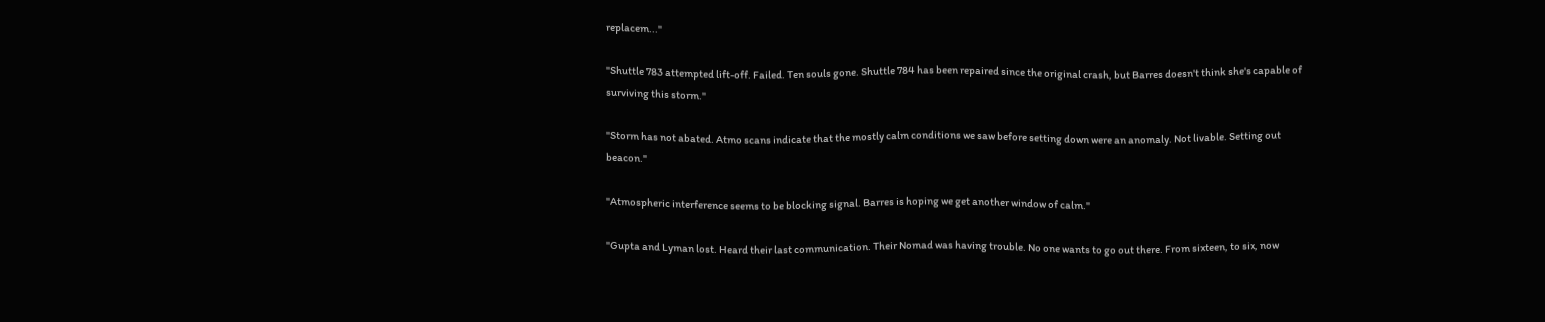replacem..."

"Shuttle 783 attempted lift-off. Failed. Ten souls gone. Shuttle 784 has been repaired since the original crash, but Barres doesn't think she's capable of surviving this storm."

"Storm has not abated. Atmo scans indicate that the mostly calm conditions we saw before setting down were an anomaly. Not livable. Setting out beacon."

"Atmospheric interference seems to be blocking signal. Barres is hoping we get another window of calm."

"Gupta and Lyman lost. Heard their last communication. Their Nomad was having trouble. No one wants to go out there. From sixteen, to six, now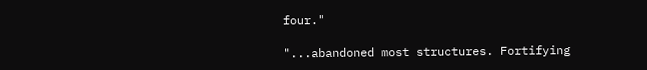four."

"...abandoned most structures. Fortifying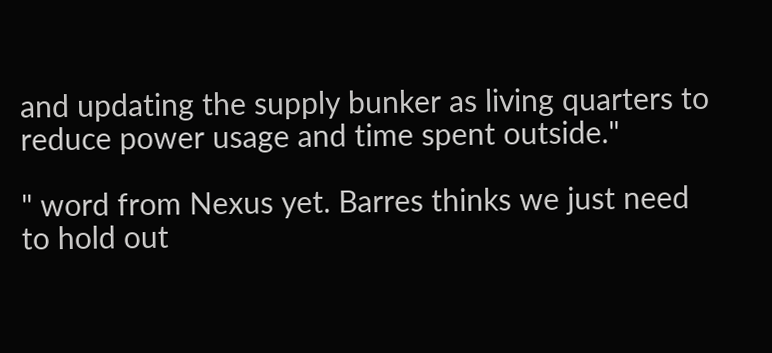and updating the supply bunker as living quarters to reduce power usage and time spent outside."

" word from Nexus yet. Barres thinks we just need to hold out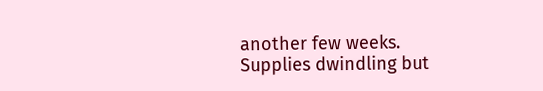another few weeks. Supplies dwindling but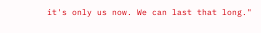it's only us now. We can last that long."